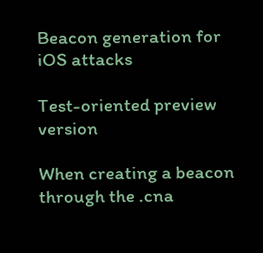Beacon generation for iOS attacks

Test-oriented preview version

When creating a beacon through the .cna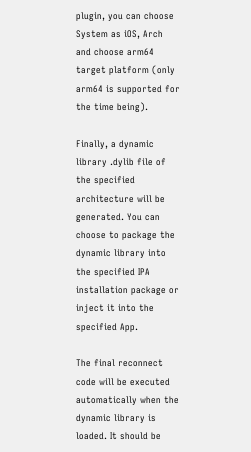plugin, you can choose System as iOS, Arch and choose arm64 target platform (only arm64 is supported for the time being).

Finally, a dynamic library .dylib file of the specified architecture will be generated. You can choose to package the dynamic library into the specified IPA installation package or inject it into the specified App.

The final reconnect code will be executed automatically when the dynamic library is loaded. It should be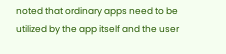noted that ordinary apps need to be utilized by the app itself and the user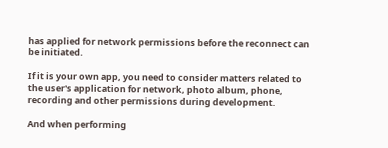has applied for network permissions before the reconnect can be initiated.

If it is your own app, you need to consider matters related to the user's application for network, photo album, phone, recording and other permissions during development.

And when performing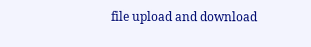file upload and download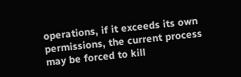operations, if it exceeds its own permissions, the current process may be forced to kill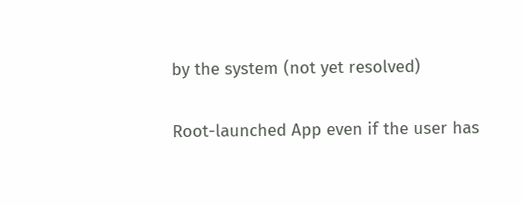by the system (not yet resolved)

Root-launched App even if the user has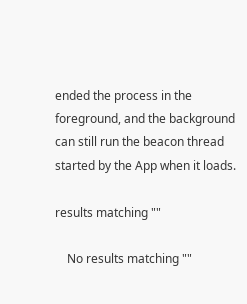ended the process in the foreground, and the background can still run the beacon thread started by the App when it loads.

results matching ""

    No results matching ""